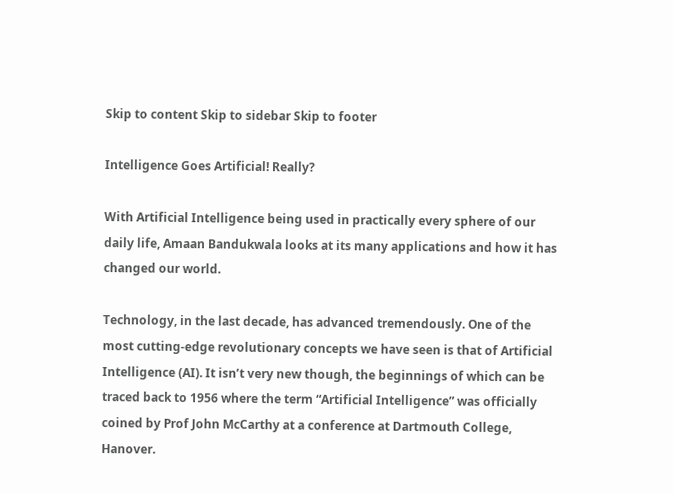Skip to content Skip to sidebar Skip to footer

Intelligence Goes Artificial! Really?

With Artificial Intelligence being used in practically every sphere of our daily life, Amaan Bandukwala looks at its many applications and how it has changed our world.

Technology, in the last decade, has advanced tremendously. One of the most cutting-edge revolutionary concepts we have seen is that of Artificial Intelligence (AI). It isn’t very new though, the beginnings of which can be traced back to 1956 where the term “Artificial Intelligence” was officially coined by Prof John McCarthy at a conference at Dartmouth College, Hanover.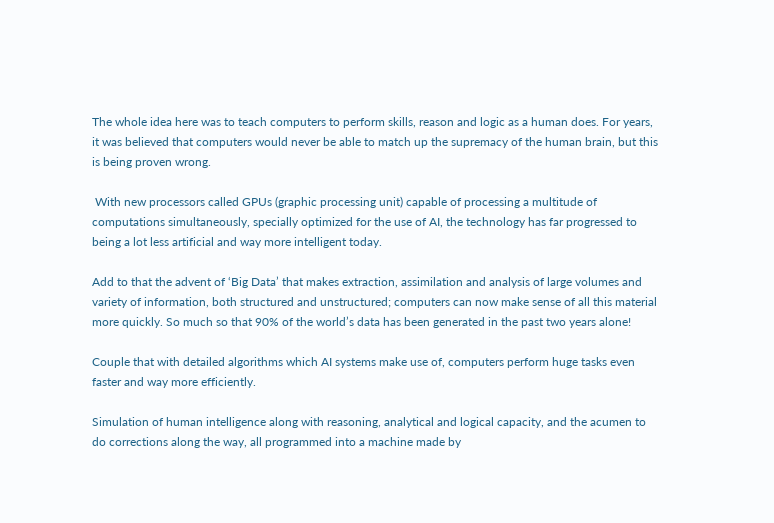The whole idea here was to teach computers to perform skills, reason and logic as a human does. For years, it was believed that computers would never be able to match up the supremacy of the human brain, but this is being proven wrong.

 With new processors called GPUs (graphic processing unit) capable of processing a multitude of computations simultaneously, specially optimized for the use of AI, the technology has far progressed to being a lot less artificial and way more intelligent today.

Add to that the advent of ‘Big Data’ that makes extraction, assimilation and analysis of large volumes and variety of information, both structured and unstructured; computers can now make sense of all this material more quickly. So much so that 90% of the world’s data has been generated in the past two years alone!

Couple that with detailed algorithms which AI systems make use of, computers perform huge tasks even faster and way more efficiently.

Simulation of human intelligence along with reasoning, analytical and logical capacity, and the acumen to do corrections along the way, all programmed into a machine made by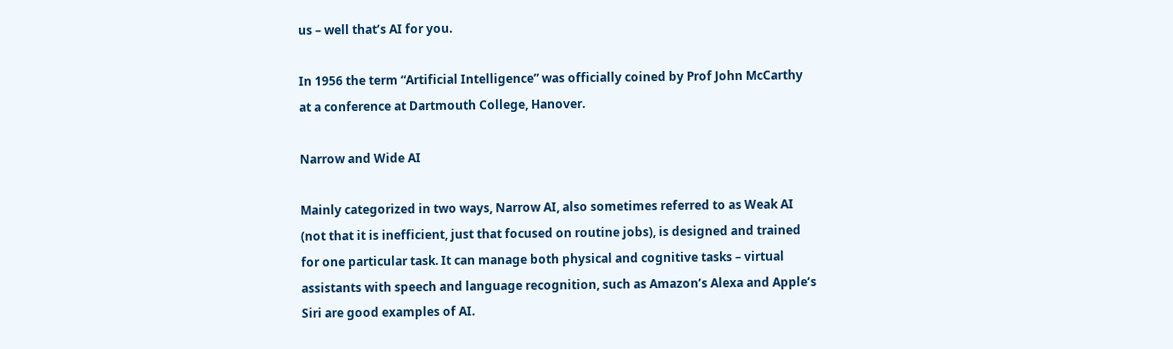us – well that’s AI for you.

In 1956 the term “Artificial Intelligence” was officially coined by Prof John McCarthy at a conference at Dartmouth College, Hanover.

Narrow and Wide AI

Mainly categorized in two ways, Narrow AI, also sometimes referred to as Weak AI (not that it is inefficient, just that focused on routine jobs), is designed and trained for one particular task. It can manage both physical and cognitive tasks – virtual assistants with speech and language recognition, such as Amazon’s Alexa and Apple’s Siri are good examples of AI.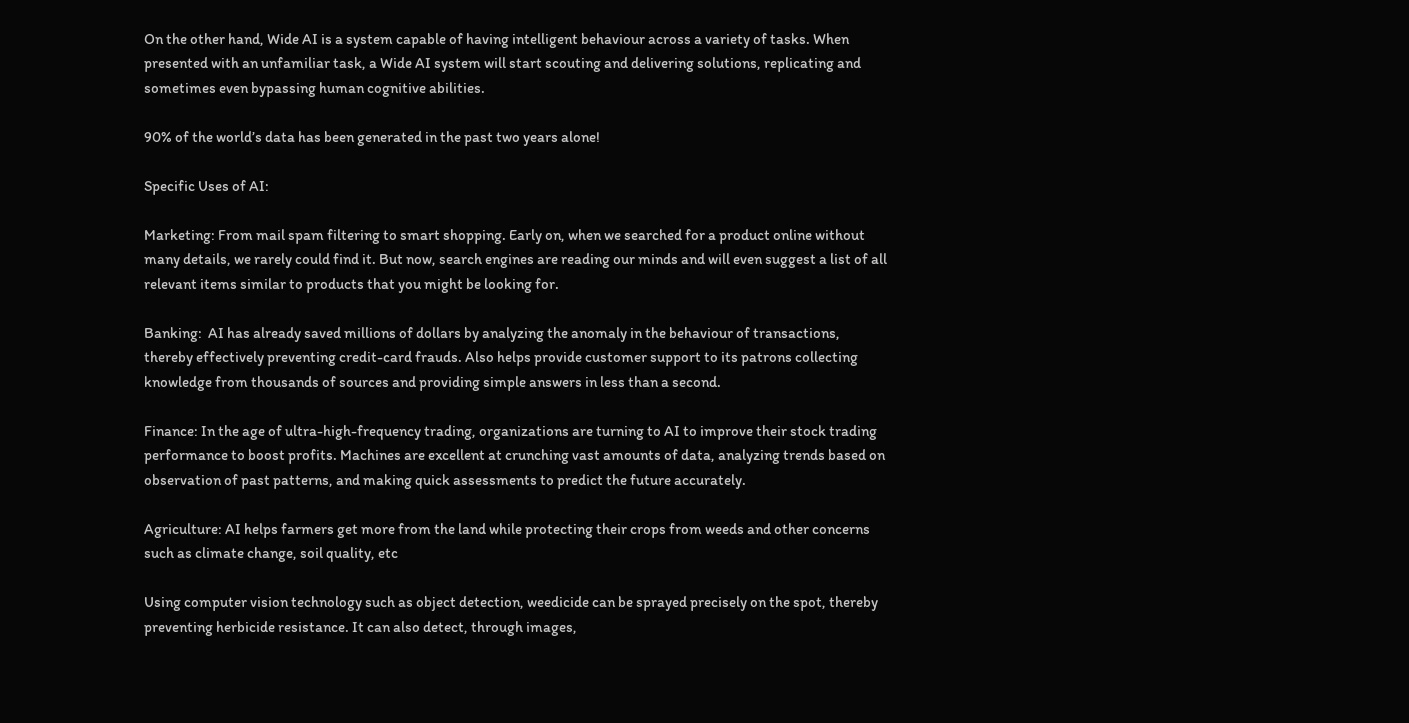On the other hand, Wide AI is a system capable of having intelligent behaviour across a variety of tasks. When presented with an unfamiliar task, a Wide AI system will start scouting and delivering solutions, replicating and sometimes even bypassing human cognitive abilities.

90% of the world’s data has been generated in the past two years alone!

Specific Uses of AI:

Marketing: From mail spam filtering to smart shopping. Early on, when we searched for a product online without many details, we rarely could find it. But now, search engines are reading our minds and will even suggest a list of all relevant items similar to products that you might be looking for.

Banking:  AI has already saved millions of dollars by analyzing the anomaly in the behaviour of transactions, thereby effectively preventing credit-card frauds. Also helps provide customer support to its patrons collecting knowledge from thousands of sources and providing simple answers in less than a second.

Finance: In the age of ultra-high-frequency trading, organizations are turning to AI to improve their stock trading performance to boost profits. Machines are excellent at crunching vast amounts of data, analyzing trends based on observation of past patterns, and making quick assessments to predict the future accurately.

Agriculture: AI helps farmers get more from the land while protecting their crops from weeds and other concerns such as climate change, soil quality, etc

Using computer vision technology such as object detection, weedicide can be sprayed precisely on the spot, thereby preventing herbicide resistance. It can also detect, through images,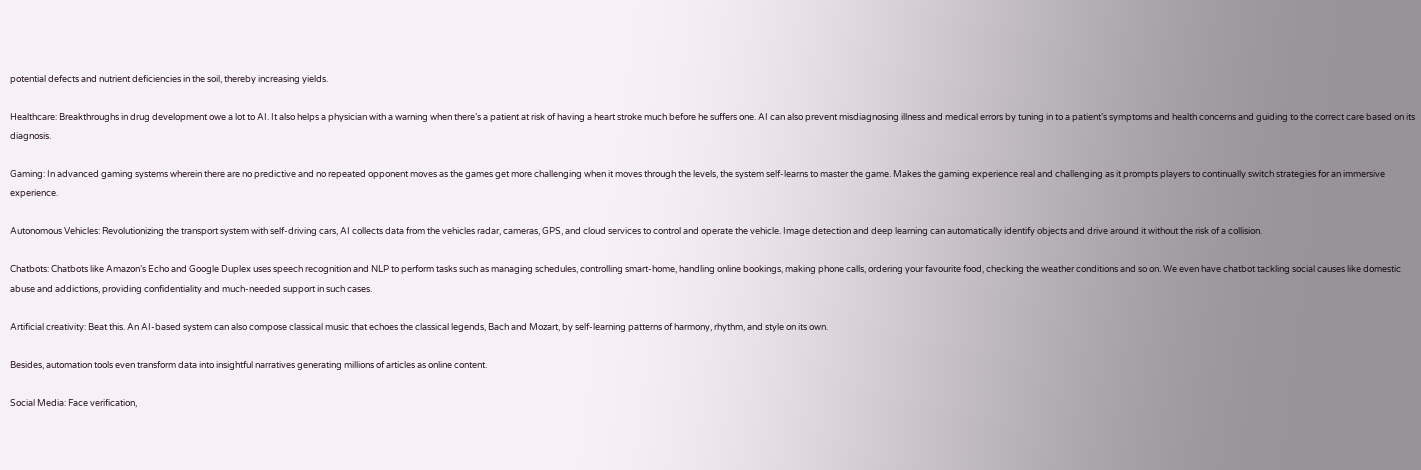potential defects and nutrient deficiencies in the soil, thereby increasing yields.

Healthcare: Breakthroughs in drug development owe a lot to AI. It also helps a physician with a warning when there’s a patient at risk of having a heart stroke much before he suffers one. AI can also prevent misdiagnosing illness and medical errors by tuning in to a patient’s symptoms and health concerns and guiding to the correct care based on its diagnosis.

Gaming: In advanced gaming systems wherein there are no predictive and no repeated opponent moves as the games get more challenging when it moves through the levels, the system self-learns to master the game. Makes the gaming experience real and challenging as it prompts players to continually switch strategies for an immersive experience.

Autonomous Vehicles: Revolutionizing the transport system with self-driving cars, AI collects data from the vehicles radar, cameras, GPS, and cloud services to control and operate the vehicle. Image detection and deep learning can automatically identify objects and drive around it without the risk of a collision.

Chatbots: Chatbots like Amazon’s Echo and Google Duplex uses speech recognition and NLP to perform tasks such as managing schedules, controlling smart-home, handling online bookings, making phone calls, ordering your favourite food, checking the weather conditions and so on. We even have chatbot tackling social causes like domestic abuse and addictions, providing confidentiality and much-needed support in such cases.

Artificial creativity: Beat this. An AI-based system can also compose classical music that echoes the classical legends, Bach and Mozart, by self-learning patterns of harmony, rhythm, and style on its own.

Besides, automation tools even transform data into insightful narratives generating millions of articles as online content.

Social Media: Face verification,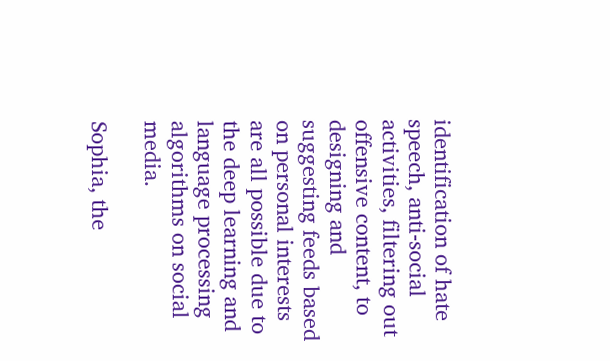identification of hate speech, anti-social activities, filtering out offensive content, to designing and suggesting feeds based on personal interests are all possible due to the deep learning and language processing algorithms on social media.

Sophia, the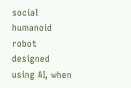social humanoid robot designed using AI, when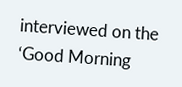interviewed on the ‘Good Morning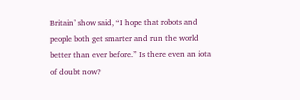Britain’ show said, “I hope that robots and people both get smarter and run the world better than ever before.” Is there even an iota of doubt now?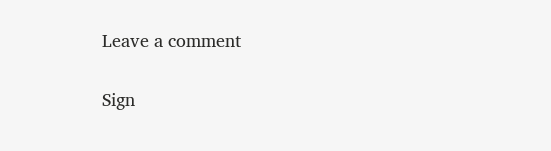Leave a comment


Sign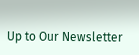Up to Our Newsletter